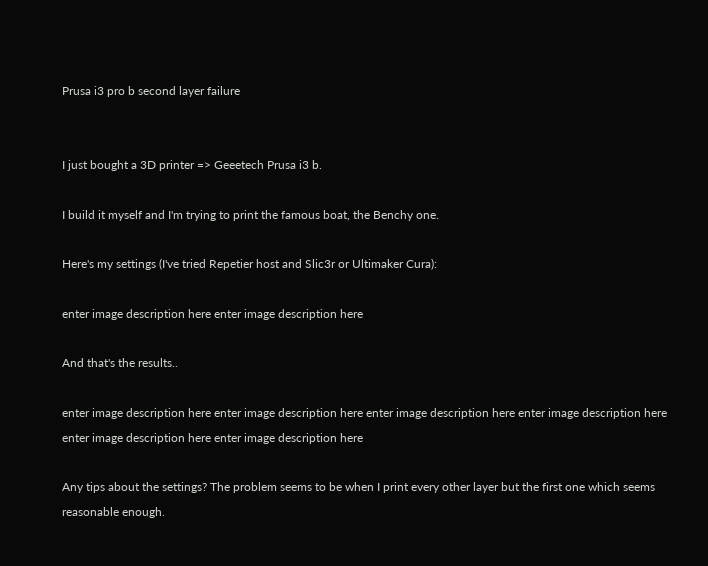Prusa i3 pro b second layer failure


I just bought a 3D printer => Geeetech Prusa i3 b.

I build it myself and I'm trying to print the famous boat, the Benchy one.

Here's my settings (I've tried Repetier host and Slic3r or Ultimaker Cura):

enter image description here enter image description here

And that's the results..

enter image description here enter image description here enter image description here enter image description here enter image description here enter image description here

Any tips about the settings? The problem seems to be when I print every other layer but the first one which seems reasonable enough.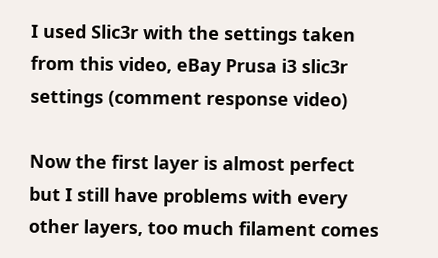I used Slic3r with the settings taken from this video, eBay Prusa i3 slic3r settings (comment response video)

Now the first layer is almost perfect but I still have problems with every other layers, too much filament comes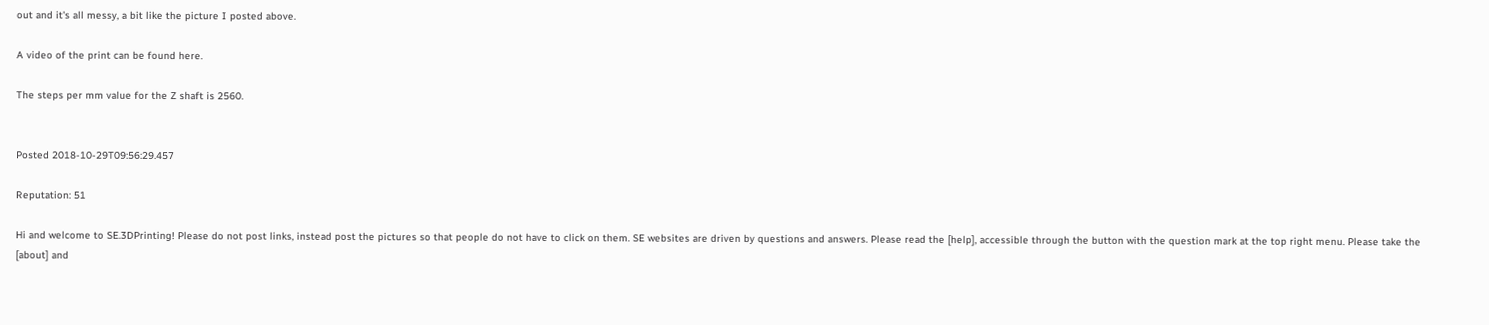out and it's all messy, a bit like the picture I posted above.

A video of the print can be found here.

The steps per mm value for the Z shaft is 2560.


Posted 2018-10-29T09:56:29.457

Reputation: 51

Hi and welcome to SE.3DPrinting! Please do not post links, instead post the pictures so that people do not have to click on them. SE websites are driven by questions and answers. Please read the [help], accessible through the button with the question mark at the top right menu. Please take the [about] and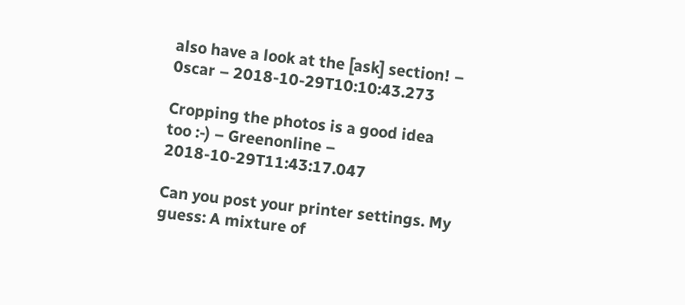also have a look at the [ask] section! – 0scar – 2018-10-29T10:10:43.273

Cropping the photos is a good idea too :-) – Greenonline – 2018-10-29T11:43:17.047

Can you post your printer settings. My guess: A mixture of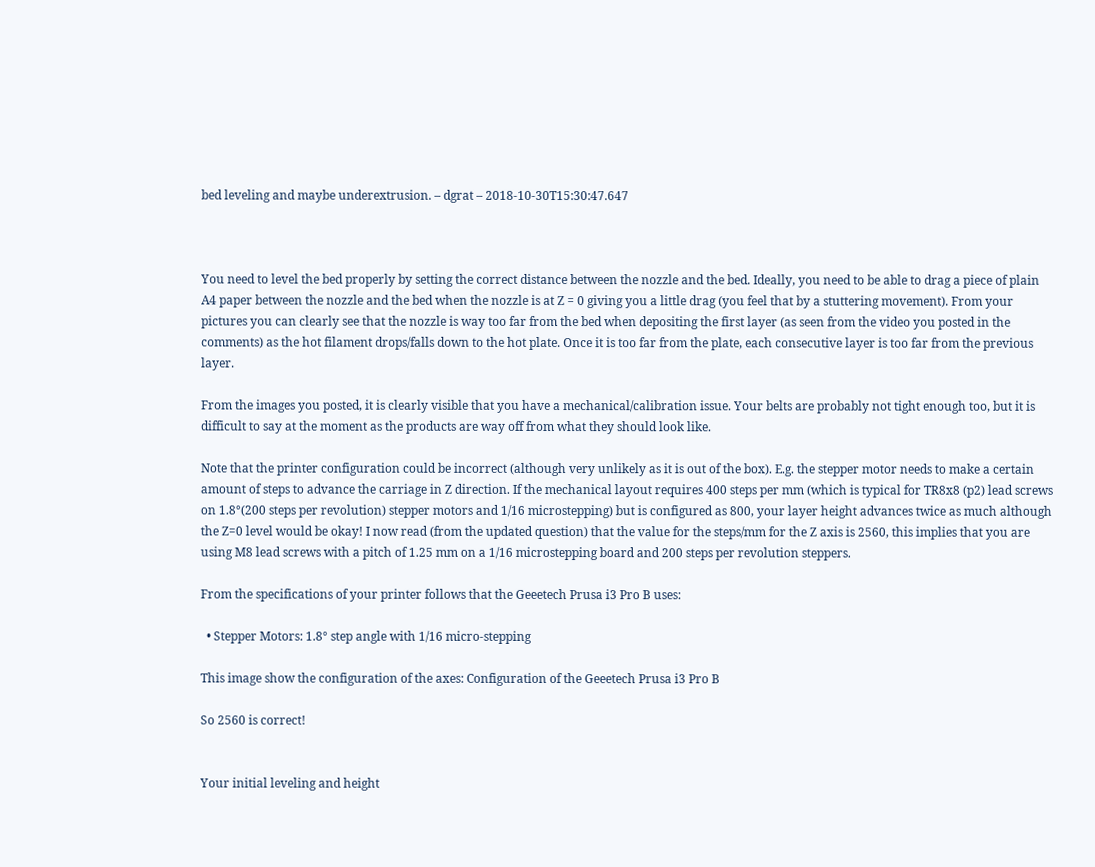bed leveling and maybe underextrusion. – dgrat – 2018-10-30T15:30:47.647



You need to level the bed properly by setting the correct distance between the nozzle and the bed. Ideally, you need to be able to drag a piece of plain A4 paper between the nozzle and the bed when the nozzle is at Z = 0 giving you a little drag (you feel that by a stuttering movement). From your pictures you can clearly see that the nozzle is way too far from the bed when depositing the first layer (as seen from the video you posted in the comments) as the hot filament drops/falls down to the hot plate. Once it is too far from the plate, each consecutive layer is too far from the previous layer.

From the images you posted, it is clearly visible that you have a mechanical/calibration issue. Your belts are probably not tight enough too, but it is difficult to say at the moment as the products are way off from what they should look like.

Note that the printer configuration could be incorrect (although very unlikely as it is out of the box). E.g. the stepper motor needs to make a certain amount of steps to advance the carriage in Z direction. If the mechanical layout requires 400 steps per mm (which is typical for TR8x8 (p2) lead screws on 1.8°(200 steps per revolution) stepper motors and 1/16 microstepping) but is configured as 800, your layer height advances twice as much although the Z=0 level would be okay! I now read (from the updated question) that the value for the steps/mm for the Z axis is 2560, this implies that you are using M8 lead screws with a pitch of 1.25 mm on a 1/16 microstepping board and 200 steps per revolution steppers.

From the specifications of your printer follows that the Geeetech Prusa i3 Pro B uses:

  • Stepper Motors: 1.8° step angle with 1/16 micro-stepping

This image show the configuration of the axes: Configuration of the Geeetech Prusa i3 Pro B

So 2560 is correct!


Your initial leveling and height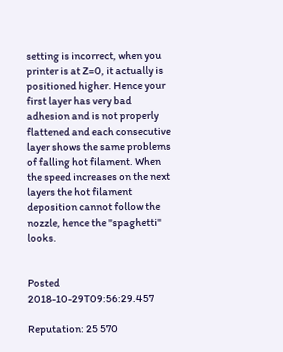setting is incorrect, when you printer is at Z=0, it actually is positioned higher. Hence your first layer has very bad adhesion and is not properly flattened and each consecutive layer shows the same problems of falling hot filament. When the speed increases on the next layers the hot filament deposition cannot follow the nozzle, hence the "spaghetti" looks.


Posted 2018-10-29T09:56:29.457

Reputation: 25 570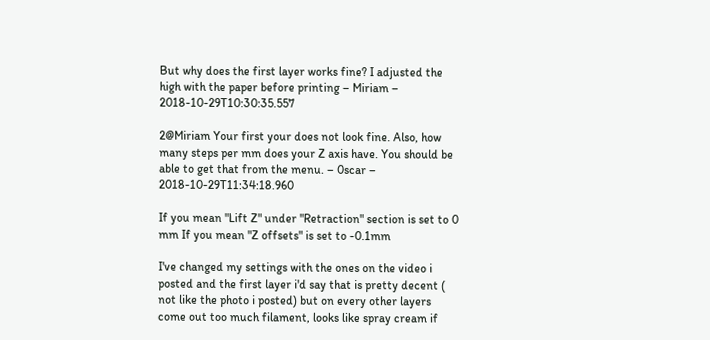But why does the first layer works fine? I adjusted the high with the paper before printing – Miriam – 2018-10-29T10:30:35.557

2@Miriam Your first your does not look fine. Also, how many steps per mm does your Z axis have. You should be able to get that from the menu. – 0scar – 2018-10-29T11:34:18.960

If you mean "Lift Z" under "Retraction" section is set to 0 mm If you mean "Z offsets" is set to -0.1mm

I've changed my settings with the ones on the video i posted and the first layer i'd say that is pretty decent ( not like the photo i posted) but on every other layers come out too much filament, looks like spray cream if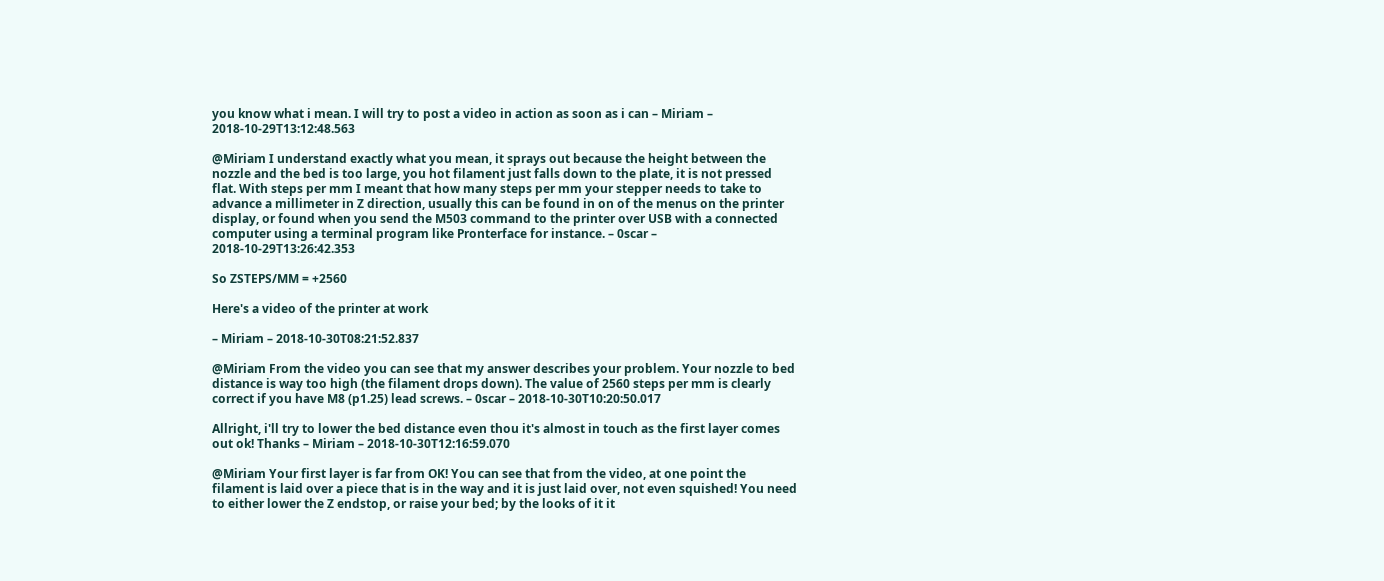you know what i mean. I will try to post a video in action as soon as i can – Miriam – 2018-10-29T13:12:48.563

@Miriam I understand exactly what you mean, it sprays out because the height between the nozzle and the bed is too large, you hot filament just falls down to the plate, it is not pressed flat. With steps per mm I meant that how many steps per mm your stepper needs to take to advance a millimeter in Z direction, usually this can be found in on of the menus on the printer display, or found when you send the M503 command to the printer over USB with a connected computer using a terminal program like Pronterface for instance. – 0scar – 2018-10-29T13:26:42.353

So ZSTEPS/MM = +2560

Here's a video of the printer at work

– Miriam – 2018-10-30T08:21:52.837

@Miriam From the video you can see that my answer describes your problem. Your nozzle to bed distance is way too high (the filament drops down). The value of 2560 steps per mm is clearly correct if you have M8 (p1.25) lead screws. – 0scar – 2018-10-30T10:20:50.017

Allright, i'll try to lower the bed distance even thou it's almost in touch as the first layer comes out ok! Thanks – Miriam – 2018-10-30T12:16:59.070

@Miriam Your first layer is far from OK! You can see that from the video, at one point the filament is laid over a piece that is in the way and it is just laid over, not even squished! You need to either lower the Z endstop, or raise your bed; by the looks of it it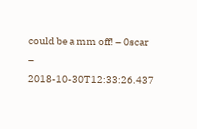could be a mm off! – 0scar – 2018-10-30T12:33:26.437